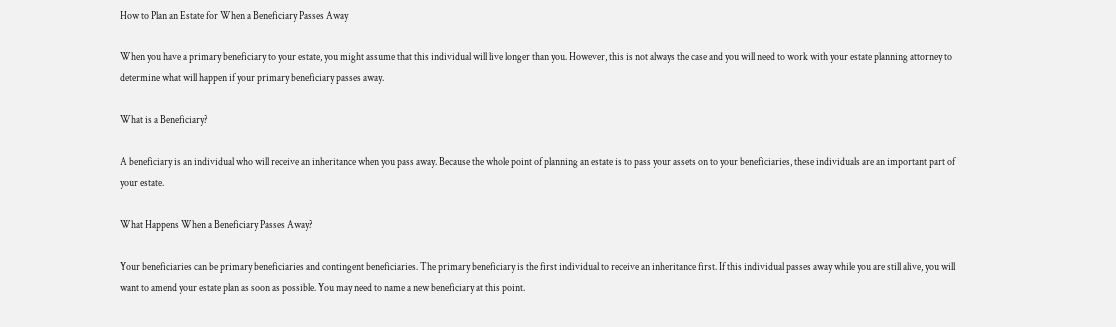How to Plan an Estate for When a Beneficiary Passes Away

When you have a primary beneficiary to your estate, you might assume that this individual will live longer than you. However, this is not always the case and you will need to work with your estate planning attorney to determine what will happen if your primary beneficiary passes away.

What is a Beneficiary?

A beneficiary is an individual who will receive an inheritance when you pass away. Because the whole point of planning an estate is to pass your assets on to your beneficiaries, these individuals are an important part of your estate.

What Happens When a Beneficiary Passes Away?

Your beneficiaries can be primary beneficiaries and contingent beneficiaries. The primary beneficiary is the first individual to receive an inheritance first. If this individual passes away while you are still alive, you will want to amend your estate plan as soon as possible. You may need to name a new beneficiary at this point.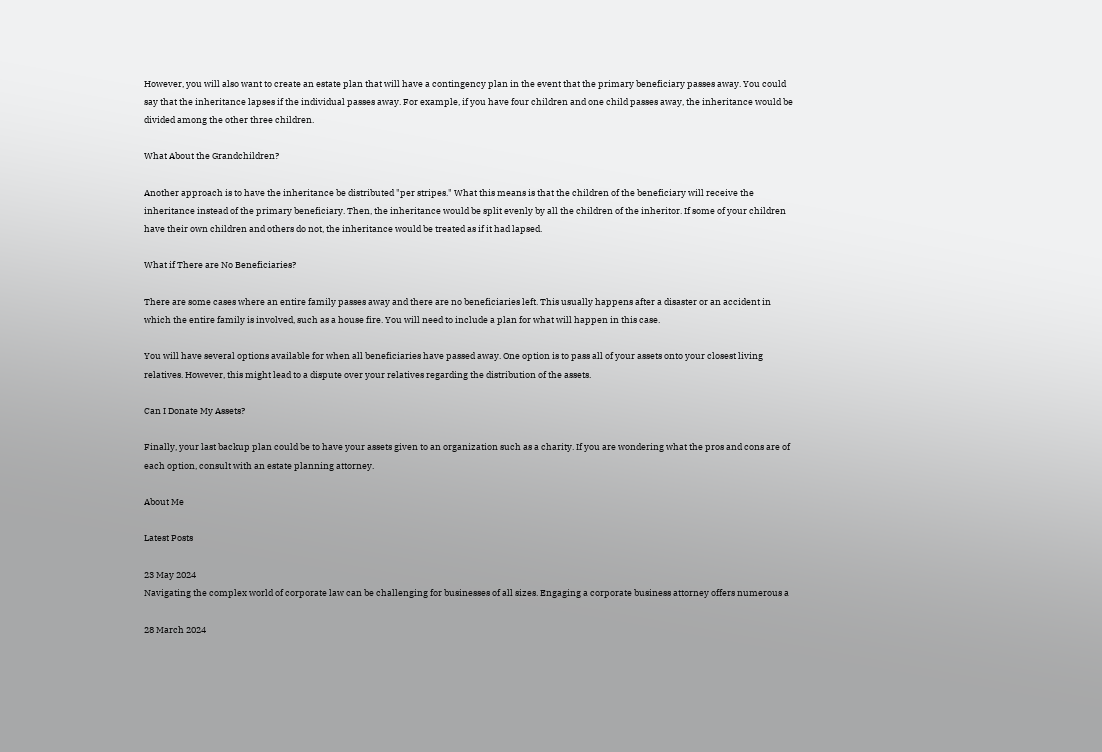However, you will also want to create an estate plan that will have a contingency plan in the event that the primary beneficiary passes away. You could say that the inheritance lapses if the individual passes away. For example, if you have four children and one child passes away, the inheritance would be divided among the other three children.

What About the Grandchildren?

Another approach is to have the inheritance be distributed "per stripes." What this means is that the children of the beneficiary will receive the inheritance instead of the primary beneficiary. Then, the inheritance would be split evenly by all the children of the inheritor. If some of your children have their own children and others do not, the inheritance would be treated as if it had lapsed.

What if There are No Beneficiaries?

There are some cases where an entire family passes away and there are no beneficiaries left. This usually happens after a disaster or an accident in which the entire family is involved, such as a house fire. You will need to include a plan for what will happen in this case.

You will have several options available for when all beneficiaries have passed away. One option is to pass all of your assets onto your closest living relatives. However, this might lead to a dispute over your relatives regarding the distribution of the assets.

Can I Donate My Assets?

Finally, your last backup plan could be to have your assets given to an organization such as a charity. If you are wondering what the pros and cons are of each option, consult with an estate planning attorney.

About Me

Latest Posts

23 May 2024
Navigating the complex world of corporate law can be challenging for businesses of all sizes. Engaging a corporate business attorney offers numerous a

28 March 2024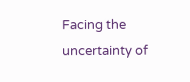Facing the uncertainty of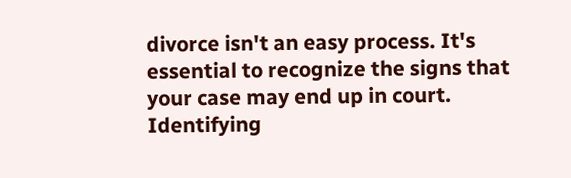divorce isn't an easy process. It's essential to recognize the signs that your case may end up in court. Identifying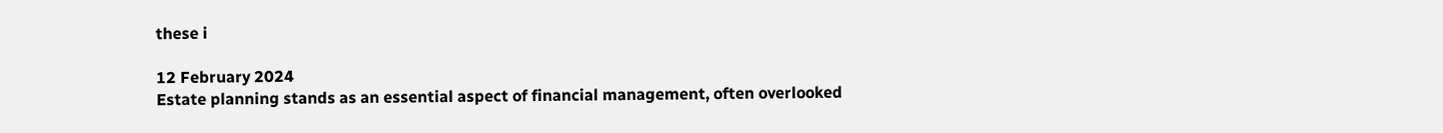these i

12 February 2024
Estate planning stands as an essential aspect of financial management, often overlooked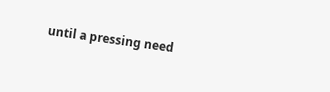until a pressing need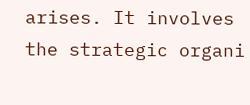arises. It involves the strategic organi